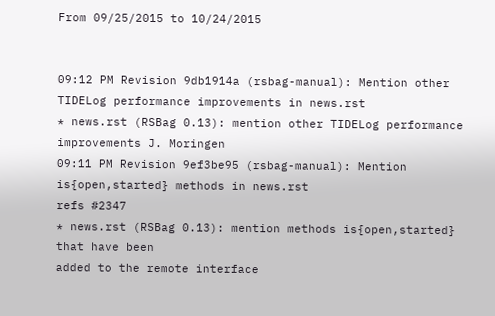From 09/25/2015 to 10/24/2015


09:12 PM Revision 9db1914a (rsbag-manual): Mention other TIDELog performance improvements in news.rst
* news.rst (RSBag 0.13): mention other TIDELog performance improvements J. Moringen
09:11 PM Revision 9ef3be95 (rsbag-manual): Mention is{open,started} methods in news.rst
refs #2347
* news.rst (RSBag 0.13): mention methods is{open,started} that have been
added to the remote interface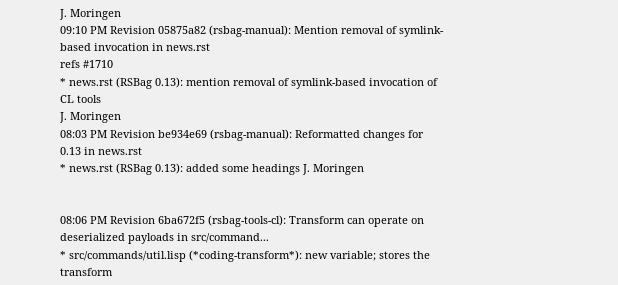J. Moringen
09:10 PM Revision 05875a82 (rsbag-manual): Mention removal of symlink-based invocation in news.rst
refs #1710
* news.rst (RSBag 0.13): mention removal of symlink-based invocation of
CL tools
J. Moringen
08:03 PM Revision be934e69 (rsbag-manual): Reformatted changes for 0.13 in news.rst
* news.rst (RSBag 0.13): added some headings J. Moringen


08:06 PM Revision 6ba672f5 (rsbag-tools-cl): Transform can operate on deserialized payloads in src/command...
* src/commands/util.lisp (*coding-transform*): new variable; stores the
transform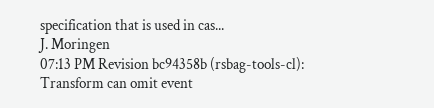specification that is used in cas...
J. Moringen
07:13 PM Revision bc94358b (rsbag-tools-cl): Transform can omit event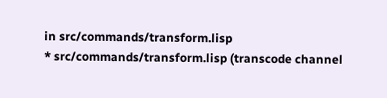in src/commands/transform.lisp
* src/commands/transform.lisp (transcode channel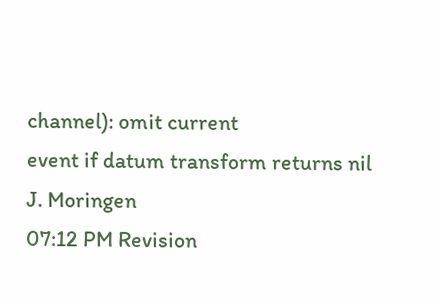channel): omit current
event if datum transform returns nil
J. Moringen
07:12 PM Revision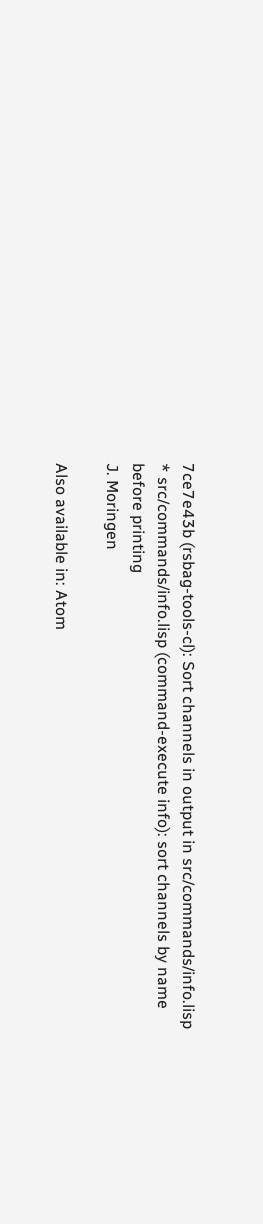7ce7e43b (rsbag-tools-cl): Sort channels in output in src/commands/info.lisp
* src/commands/info.lisp (command-execute info): sort channels by name
before printing
J. Moringen

Also available in: Atom